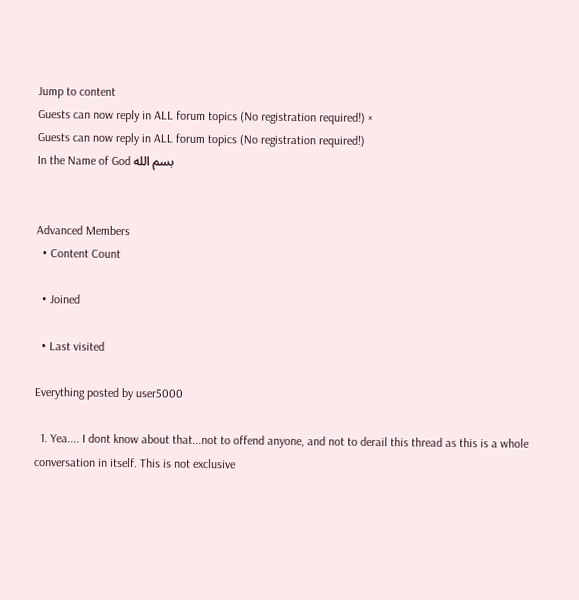Jump to content
Guests can now reply in ALL forum topics (No registration required!) ×
Guests can now reply in ALL forum topics (No registration required!)
In the Name of God بسم الله


Advanced Members
  • Content Count

  • Joined

  • Last visited

Everything posted by user5000

  1. Yea.... I dont know about that...not to offend anyone, and not to derail this thread as this is a whole conversation in itself. This is not exclusive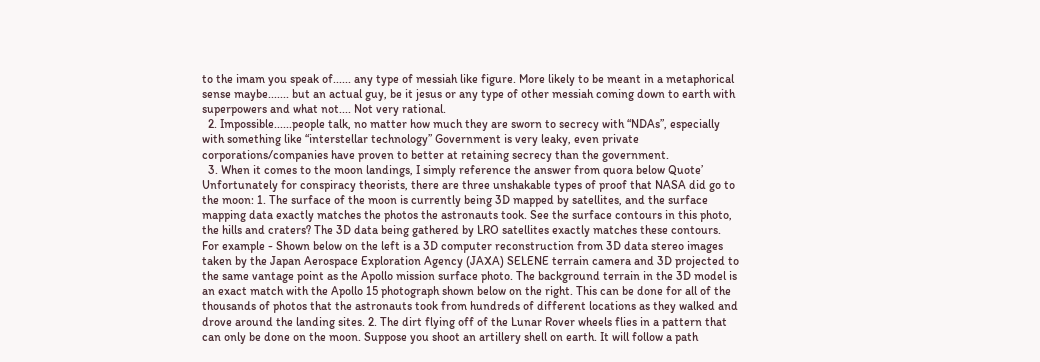to the imam you speak of...... any type of messiah like figure. More likely to be meant in a metaphorical sense maybe....... but an actual guy, be it jesus or any type of other messiah coming down to earth with superpowers and what not.... Not very rational.
  2. Impossible......people talk, no matter how much they are sworn to secrecy with “NDAs”, especially with something like “interstellar technology” Government is very leaky, even private corporations/companies have proven to better at retaining secrecy than the government.
  3. When it comes to the moon landings, I simply reference the answer from quora below Quote’ Unfortunately for conspiracy theorists, there are three unshakable types of proof that NASA did go to the moon: 1. The surface of the moon is currently being 3D mapped by satellites, and the surface mapping data exactly matches the photos the astronauts took. See the surface contours in this photo, the hills and craters? The 3D data being gathered by LRO satellites exactly matches these contours. For example - Shown below on the left is a 3D computer reconstruction from 3D data stereo images taken by the Japan Aerospace Exploration Agency (JAXA) SELENE terrain camera and 3D projected to the same vantage point as the Apollo mission surface photo. The background terrain in the 3D model is an exact match with the Apollo 15 photograph shown below on the right. This can be done for all of the thousands of photos that the astronauts took from hundreds of different locations as they walked and drove around the landing sites. 2. The dirt flying off of the Lunar Rover wheels flies in a pattern that can only be done on the moon. Suppose you shoot an artillery shell on earth. It will follow a path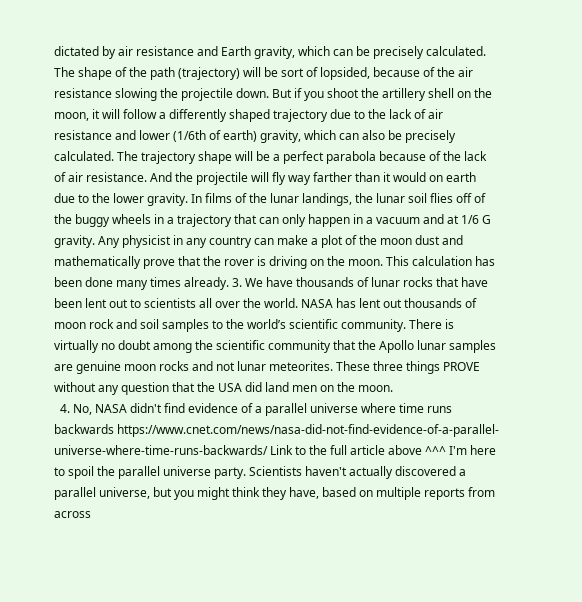dictated by air resistance and Earth gravity, which can be precisely calculated. The shape of the path (trajectory) will be sort of lopsided, because of the air resistance slowing the projectile down. But if you shoot the artillery shell on the moon, it will follow a differently shaped trajectory due to the lack of air resistance and lower (1/6th of earth) gravity, which can also be precisely calculated. The trajectory shape will be a perfect parabola because of the lack of air resistance. And the projectile will fly way farther than it would on earth due to the lower gravity. In films of the lunar landings, the lunar soil flies off of the buggy wheels in a trajectory that can only happen in a vacuum and at 1/6 G gravity. Any physicist in any country can make a plot of the moon dust and mathematically prove that the rover is driving on the moon. This calculation has been done many times already. 3. We have thousands of lunar rocks that have been lent out to scientists all over the world. NASA has lent out thousands of moon rock and soil samples to the world’s scientific community. There is virtually no doubt among the scientific community that the Apollo lunar samples are genuine moon rocks and not lunar meteorites. These three things PROVE without any question that the USA did land men on the moon.
  4. No, NASA didn't find evidence of a parallel universe where time runs backwards https://www.cnet.com/news/nasa-did-not-find-evidence-of-a-parallel-universe-where-time-runs-backwards/ Link to the full article above ^^^ I'm here to spoil the parallel universe party. Scientists haven't actually discovered a parallel universe, but you might think they have, based on multiple reports from across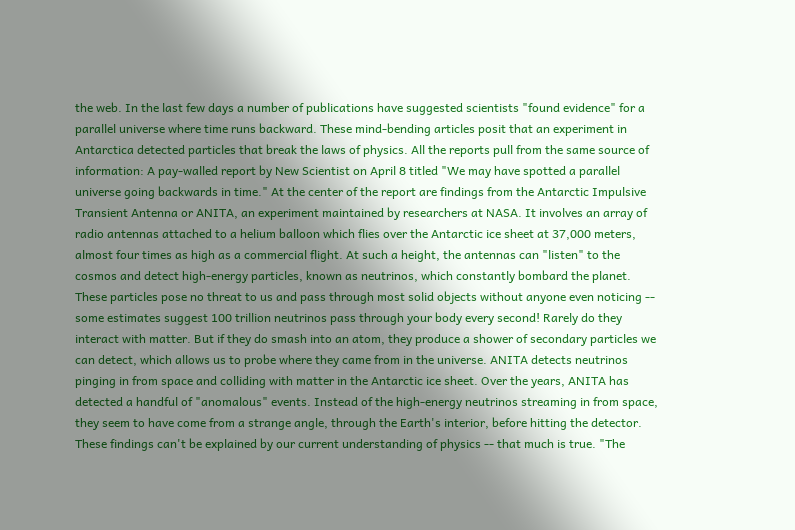the web. In the last few days a number of publications have suggested scientists "found evidence" for a parallel universe where time runs backward. These mind-bending articles posit that an experiment in Antarctica detected particles that break the laws of physics. All the reports pull from the same source of information: A pay-walled report by New Scientist on April 8 titled "We may have spotted a parallel universe going backwards in time." At the center of the report are findings from the Antarctic Impulsive Transient Antenna or ANITA, an experiment maintained by researchers at NASA. It involves an array of radio antennas attached to a helium balloon which flies over the Antarctic ice sheet at 37,000 meters, almost four times as high as a commercial flight. At such a height, the antennas can "listen" to the cosmos and detect high-energy particles, known as neutrinos, which constantly bombard the planet. These particles pose no threat to us and pass through most solid objects without anyone even noticing -- some estimates suggest 100 trillion neutrinos pass through your body every second! Rarely do they interact with matter. But if they do smash into an atom, they produce a shower of secondary particles we can detect, which allows us to probe where they came from in the universe. ANITA detects neutrinos pinging in from space and colliding with matter in the Antarctic ice sheet. Over the years, ANITA has detected a handful of "anomalous" events. Instead of the high-energy neutrinos streaming in from space, they seem to have come from a strange angle, through the Earth's interior, before hitting the detector. These findings can't be explained by our current understanding of physics -- that much is true. "The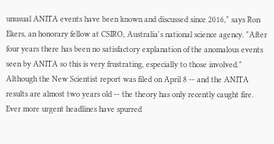unusual ANITA events have been known and discussed since 2016," says Ron Ekers, an honorary fellow at CSIRO, Australia's national science agency. "After four years there has been no satisfactory explanation of the anomalous events seen by ANITA so this is very frustrating, especially to those involved." Although the New Scientist report was filed on April 8 -- and the ANITA results are almost two years old -- the theory has only recently caught fire. Ever more urgent headlines have spurred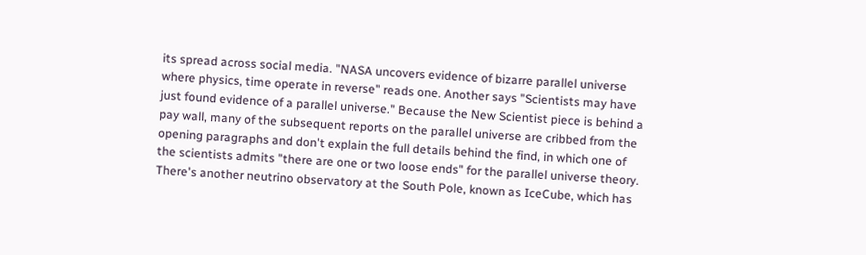its spread across social media. "NASA uncovers evidence of bizarre parallel universe where physics, time operate in reverse" reads one. Another says "Scientists may have just found evidence of a parallel universe." Because the New Scientist piece is behind a pay wall, many of the subsequent reports on the parallel universe are cribbed from the opening paragraphs and don't explain the full details behind the find, in which one of the scientists admits "there are one or two loose ends" for the parallel universe theory. There's another neutrino observatory at the South Pole, known as IceCube, which has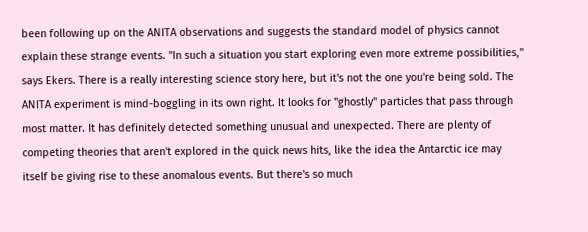been following up on the ANITA observations and suggests the standard model of physics cannot explain these strange events. "In such a situation you start exploring even more extreme possibilities," says Ekers. There is a really interesting science story here, but it's not the one you're being sold. The ANITA experiment is mind-boggling in its own right. It looks for "ghostly" particles that pass through most matter. It has definitely detected something unusual and unexpected. There are plenty of competing theories that aren't explored in the quick news hits, like the idea the Antarctic ice may itself be giving rise to these anomalous events. But there's so much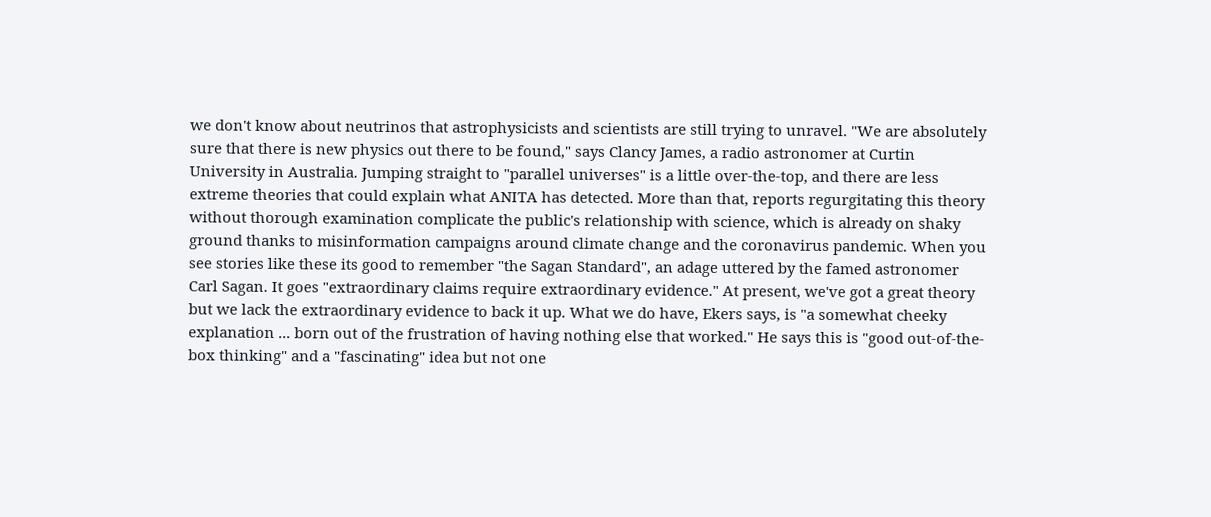we don't know about neutrinos that astrophysicists and scientists are still trying to unravel. "We are absolutely sure that there is new physics out there to be found," says Clancy James, a radio astronomer at Curtin University in Australia. Jumping straight to "parallel universes" is a little over-the-top, and there are less extreme theories that could explain what ANITA has detected. More than that, reports regurgitating this theory without thorough examination complicate the public's relationship with science, which is already on shaky ground thanks to misinformation campaigns around climate change and the coronavirus pandemic. When you see stories like these its good to remember "the Sagan Standard", an adage uttered by the famed astronomer Carl Sagan. It goes "extraordinary claims require extraordinary evidence." At present, we've got a great theory but we lack the extraordinary evidence to back it up. What we do have, Ekers says, is "a somewhat cheeky explanation ... born out of the frustration of having nothing else that worked." He says this is "good out-of-the-box thinking" and a "fascinating" idea but not one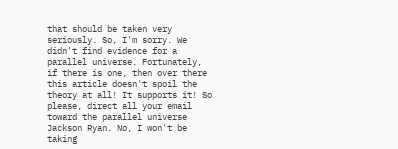that should be taken very seriously. So, I'm sorry. We didn't find evidence for a parallel universe. Fortunately, if there is one, then over there this article doesn't spoil the theory at all! It supports it! So please, direct all your email toward the parallel universe Jackson Ryan. No, I won't be taking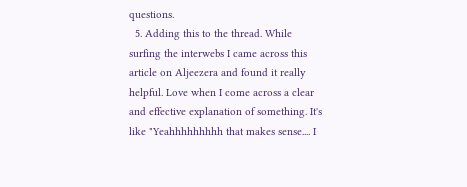questions.
  5. Adding this to the thread. While surfing the interwebs I came across this article on Aljeezera and found it really helpful. Love when I come across a clear and effective explanation of something. It's like "Yeahhhhhhhhh that makes sense.... I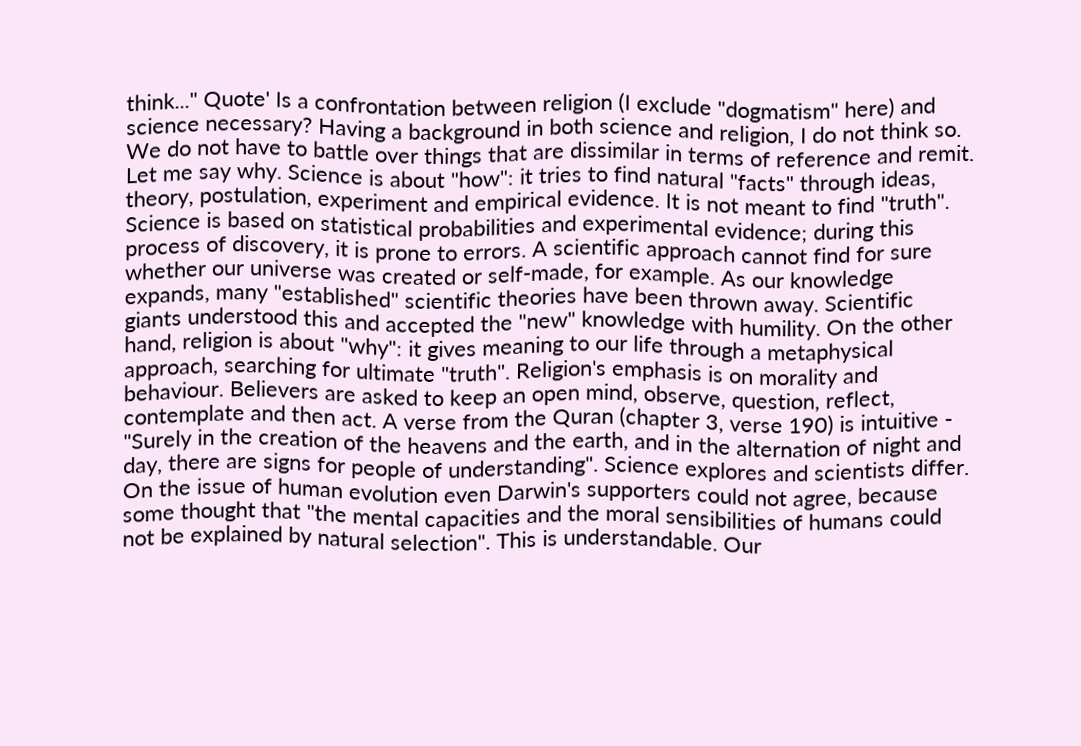think..." Quote' Is a confrontation between religion (I exclude "dogmatism" here) and science necessary? Having a background in both science and religion, I do not think so. We do not have to battle over things that are dissimilar in terms of reference and remit. Let me say why. Science is about "how": it tries to find natural "facts" through ideas, theory, postulation, experiment and empirical evidence. It is not meant to find "truth". Science is based on statistical probabilities and experimental evidence; during this process of discovery, it is prone to errors. A scientific approach cannot find for sure whether our universe was created or self-made, for example. As our knowledge expands, many "established" scientific theories have been thrown away. Scientific giants understood this and accepted the "new" knowledge with humility. On the other hand, religion is about "why": it gives meaning to our life through a metaphysical approach, searching for ultimate "truth". Religion's emphasis is on morality and behaviour. Believers are asked to keep an open mind, observe, question, reflect, contemplate and then act. A verse from the Quran (chapter 3, verse 190) is intuitive - "Surely in the creation of the heavens and the earth, and in the alternation of night and day, there are signs for people of understanding". Science explores and scientists differ. On the issue of human evolution even Darwin's supporters could not agree, because some thought that "the mental capacities and the moral sensibilities of humans could not be explained by natural selection". This is understandable. Our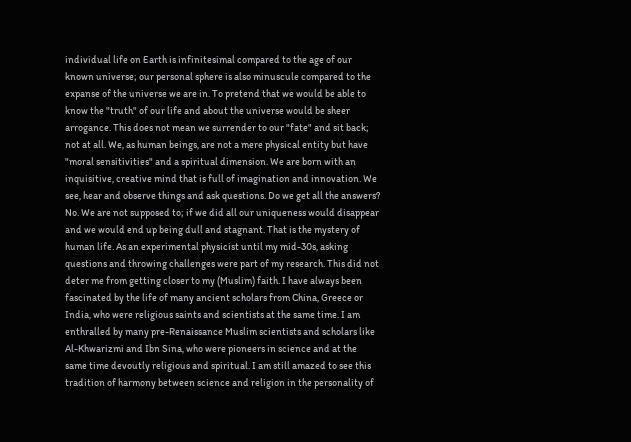individual life on Earth is infinitesimal compared to the age of our known universe; our personal sphere is also minuscule compared to the expanse of the universe we are in. To pretend that we would be able to know the "truth" of our life and about the universe would be sheer arrogance. This does not mean we surrender to our "fate" and sit back; not at all. We, as human beings, are not a mere physical entity but have "moral sensitivities" and a spiritual dimension. We are born with an inquisitive, creative mind that is full of imagination and innovation. We see, hear and observe things and ask questions. Do we get all the answers? No. We are not supposed to; if we did all our uniqueness would disappear and we would end up being dull and stagnant. That is the mystery of human life. As an experimental physicist until my mid-30s, asking questions and throwing challenges were part of my research. This did not deter me from getting closer to my (Muslim) faith. I have always been fascinated by the life of many ancient scholars from China, Greece or India, who were religious saints and scientists at the same time. I am enthralled by many pre-Renaissance Muslim scientists and scholars like Al-Khwarizmi and Ibn Sina, who were pioneers in science and at the same time devoutly religious and spiritual. I am still amazed to see this tradition of harmony between science and religion in the personality of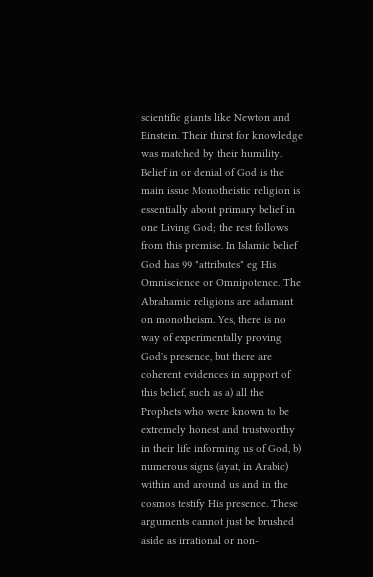scientific giants like Newton and Einstein. Their thirst for knowledge was matched by their humility. Belief in or denial of God is the main issue Monotheistic religion is essentially about primary belief in one Living God; the rest follows from this premise. In Islamic belief God has 99 "attributes" eg His Omniscience or Omnipotence. The Abrahamic religions are adamant on monotheism. Yes, there is no way of experimentally proving God's presence, but there are coherent evidences in support of this belief, such as a) all the Prophets who were known to be extremely honest and trustworthy in their life informing us of God, b) numerous signs (ayat, in Arabic) within and around us and in the cosmos testify His presence. These arguments cannot just be brushed aside as irrational or non-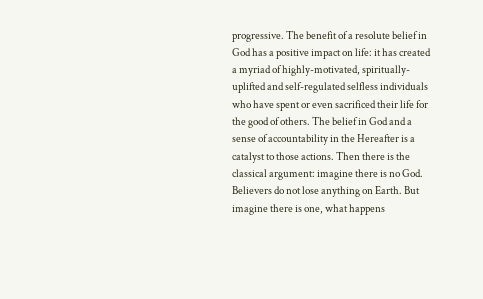progressive. The benefit of a resolute belief in God has a positive impact on life: it has created a myriad of highly-motivated, spiritually-uplifted and self-regulated selfless individuals who have spent or even sacrificed their life for the good of others. The belief in God and a sense of accountability in the Hereafter is a catalyst to those actions. Then there is the classical argument: imagine there is no God. Believers do not lose anything on Earth. But imagine there is one, what happens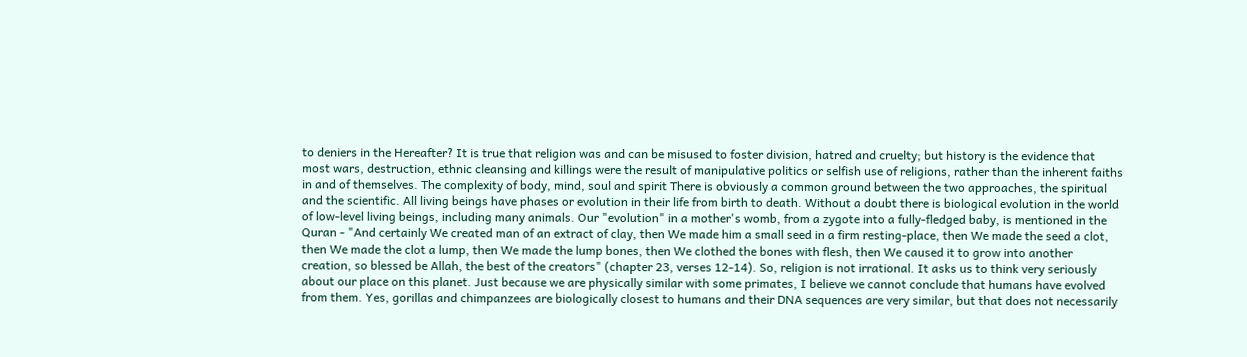to deniers in the Hereafter? It is true that religion was and can be misused to foster division, hatred and cruelty; but history is the evidence that most wars, destruction, ethnic cleansing and killings were the result of manipulative politics or selfish use of religions, rather than the inherent faiths in and of themselves. The complexity of body, mind, soul and spirit There is obviously a common ground between the two approaches, the spiritual and the scientific. All living beings have phases or evolution in their life from birth to death. Without a doubt there is biological evolution in the world of low-level living beings, including many animals. Our "evolution" in a mother's womb, from a zygote into a fully-fledged baby, is mentioned in the Quran - "And certainly We created man of an extract of clay, then We made him a small seed in a firm resting-place, then We made the seed a clot, then We made the clot a lump, then We made the lump bones, then We clothed the bones with flesh, then We caused it to grow into another creation, so blessed be Allah, the best of the creators" (chapter 23, verses 12-14). So, religion is not irrational. It asks us to think very seriously about our place on this planet. Just because we are physically similar with some primates, I believe we cannot conclude that humans have evolved from them. Yes, gorillas and chimpanzees are biologically closest to humans and their DNA sequences are very similar, but that does not necessarily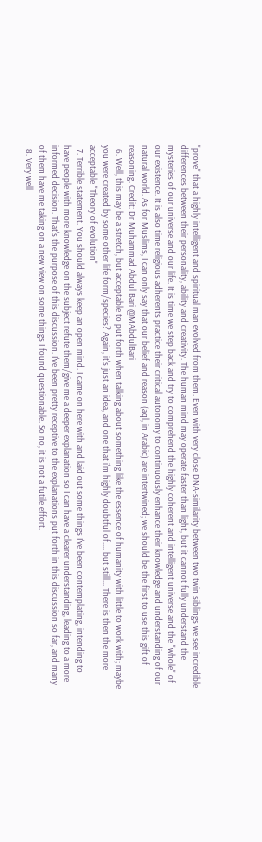"prove" that a highly intelligent and spiritual man evolved from them. Even with very close DNA-similarity between two twin siblings we see incredible differences between their personality, ability and creativity. The human mind may operate faster than light, but it cannot fully understand the mysteries of our universe and our life. It is time we step back and try to comprehend the highly coherent and intelligent universe and the "whole" of our existence. It is also time religious adherents practice their critical autonomy to continuously enhance their knowledge and understanding of our natural world. As for Muslims, I can only say that our belief and reason (aql, in Arabic) are intertwined; we should be the first to use this gift of reasoning. Credit: Dr Muhammad Abdul Bari @MAbdulBari
  6. Well, this may be a stretch, but acceptable to put forth when talking about something like the essence of humanity with little to work with; maybe you were created by some other life form/species? Again, it's just an idea, and one that i'm highly doubtful of.... but still... There is then the more acceptable "Theory of evolution"
  7. Terrible statement. You should always keep an open mind. I came on here with and laid out some things I've been contemplating, intending to have people with more knowledge on the subject refute them/give me a deeper explanation so I can have a clearer understanding, leading to a more informed decision. That's the purpose of this discussion. I've been pretty receptive to the explanations put forth in this discussion so far, and many of them have me taking on a new view on some things I found questionable. So no, it is not a futile effort.
  8. Very well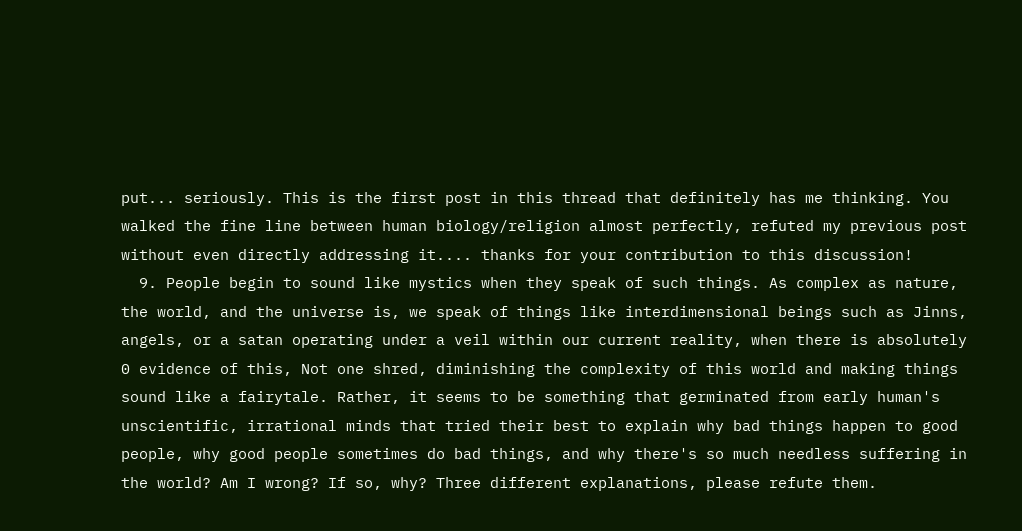put... seriously. This is the first post in this thread that definitely has me thinking. You walked the fine line between human biology/religion almost perfectly, refuted my previous post without even directly addressing it.... thanks for your contribution to this discussion!
  9. People begin to sound like mystics when they speak of such things. As complex as nature, the world, and the universe is, we speak of things like interdimensional beings such as Jinns, angels, or a satan operating under a veil within our current reality, when there is absolutely 0 evidence of this, Not one shred, diminishing the complexity of this world and making things sound like a fairytale. Rather, it seems to be something that germinated from early human's unscientific, irrational minds that tried their best to explain why bad things happen to good people, why good people sometimes do bad things, and why there's so much needless suffering in the world? Am I wrong? If so, why? Three different explanations, please refute them.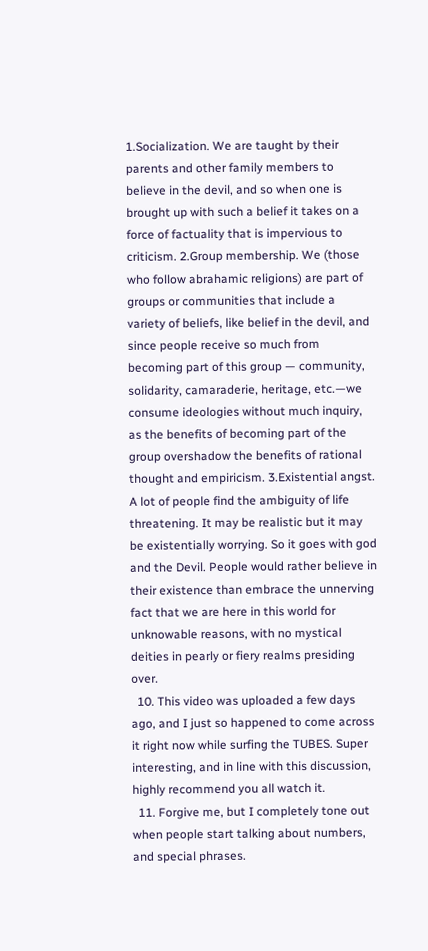1.Socialization. We are taught by their parents and other family members to believe in the devil, and so when one is brought up with such a belief it takes on a force of factuality that is impervious to criticism. 2.Group membership. We (those who follow abrahamic religions) are part of groups or communities that include a variety of beliefs, like belief in the devil, and since people receive so much from becoming part of this group — community, solidarity, camaraderie, heritage, etc.—we consume ideologies without much inquiry, as the benefits of becoming part of the group overshadow the benefits of rational thought and empiricism. 3.Existential angst. A lot of people find the ambiguity of life threatening. It may be realistic but it may be existentially worrying. So it goes with god and the Devil. People would rather believe in their existence than embrace the unnerving fact that we are here in this world for unknowable reasons, with no mystical deities in pearly or fiery realms presiding over.
  10. This video was uploaded a few days ago, and I just so happened to come across it right now while surfing the TUBES. Super interesting, and in line with this discussion, highly recommend you all watch it.
  11. Forgive me, but I completely tone out when people start talking about numbers, and special phrases.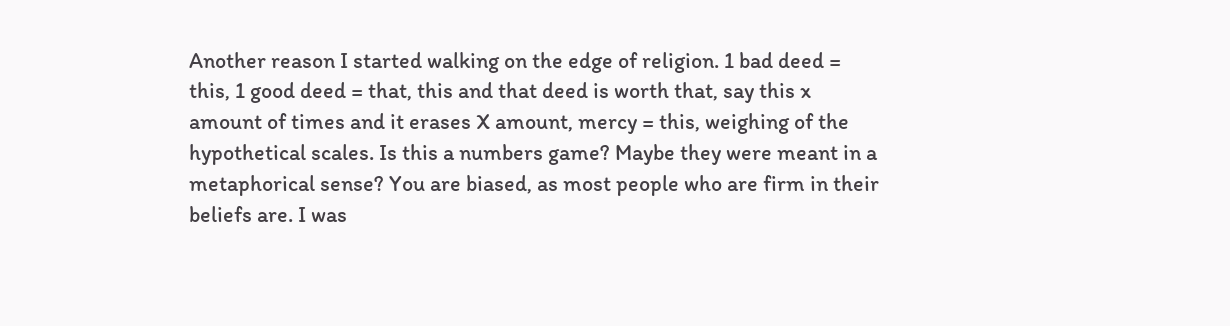Another reason I started walking on the edge of religion. 1 bad deed = this, 1 good deed = that, this and that deed is worth that, say this x amount of times and it erases X amount, mercy = this, weighing of the hypothetical scales. Is this a numbers game? Maybe they were meant in a metaphorical sense? You are biased, as most people who are firm in their beliefs are. I was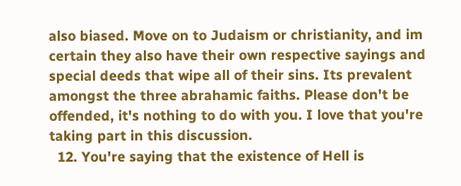also biased. Move on to Judaism or christianity, and im certain they also have their own respective sayings and special deeds that wipe all of their sins. Its prevalent amongst the three abrahamic faiths. Please don't be offended, it's nothing to do with you. I love that you're taking part in this discussion.
  12. You're saying that the existence of Hell is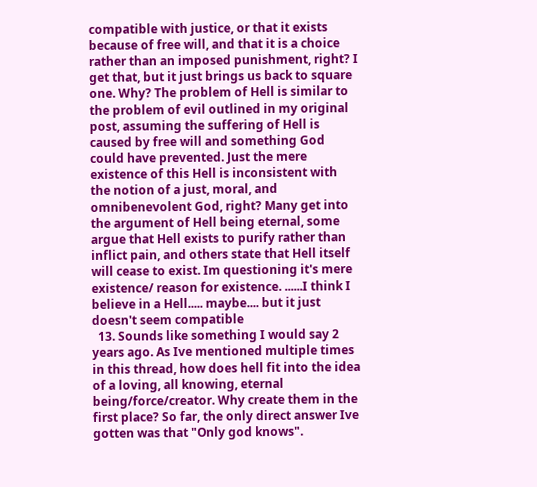compatible with justice, or that it exists because of free will, and that it is a choice rather than an imposed punishment, right? I get that, but it just brings us back to square one. Why? The problem of Hell is similar to the problem of evil outlined in my original post, assuming the suffering of Hell is caused by free will and something God could have prevented. Just the mere existence of this Hell is inconsistent with the notion of a just, moral, and omnibenevolent God, right? Many get into the argument of Hell being eternal, some argue that Hell exists to purify rather than inflict pain, and others state that Hell itself will cease to exist. Im questioning it's mere existence/ reason for existence. ......I think I believe in a Hell..... maybe.... but it just doesn't seem compatible
  13. Sounds like something I would say 2 years ago. As Ive mentioned multiple times in this thread, how does hell fit into the idea of a loving, all knowing, eternal being/force/creator. Why create them in the first place? So far, the only direct answer Ive gotten was that "Only god knows".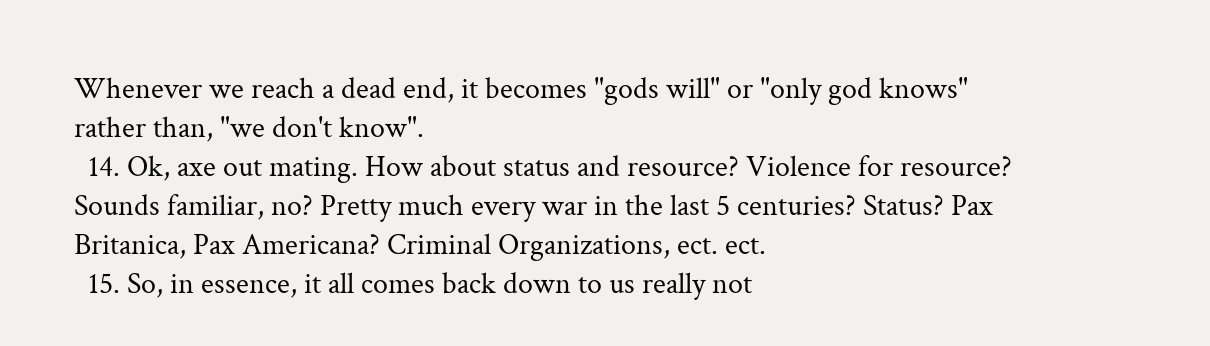Whenever we reach a dead end, it becomes "gods will" or "only god knows" rather than, "we don't know".
  14. Ok, axe out mating. How about status and resource? Violence for resource? Sounds familiar, no? Pretty much every war in the last 5 centuries? Status? Pax Britanica, Pax Americana? Criminal Organizations, ect. ect.
  15. So, in essence, it all comes back down to us really not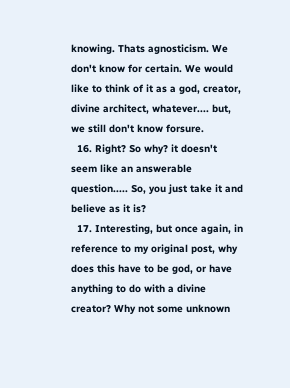knowing. Thats agnosticism. We don't know for certain. We would like to think of it as a god, creator, divine architect, whatever.... but, we still don't know forsure.
  16. Right? So why? it doesn't seem like an answerable question..... So, you just take it and believe as it is?
  17. Interesting, but once again, in reference to my original post, why does this have to be god, or have anything to do with a divine creator? Why not some unknown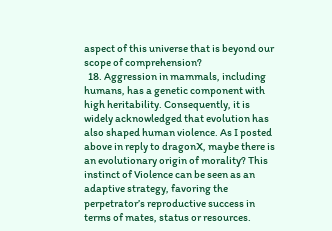aspect of this universe that is beyond our scope of comprehension?
  18. Aggression in mammals, including humans, has a genetic component with high heritability. Consequently, it is widely acknowledged that evolution has also shaped human violence. As I posted above in reply to dragonX, maybe there is an evolutionary origin of morality? This instinct of Violence can be seen as an adaptive strategy, favoring the perpetrator’s reproductive success in terms of mates, status or resources.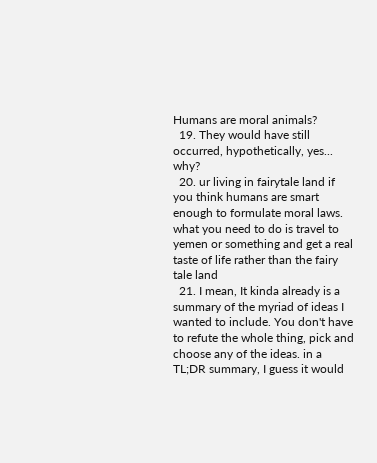Humans are moral animals?
  19. They would have still occurred, hypothetically, yes... why?
  20. ur living in fairytale land if you think humans are smart enough to formulate moral laws. what you need to do is travel to yemen or something and get a real taste of life rather than the fairy tale land
  21. I mean, It kinda already is a summary of the myriad of ideas I wanted to include. You don't have to refute the whole thing, pick and choose any of the ideas. in a TL;DR summary, I guess it would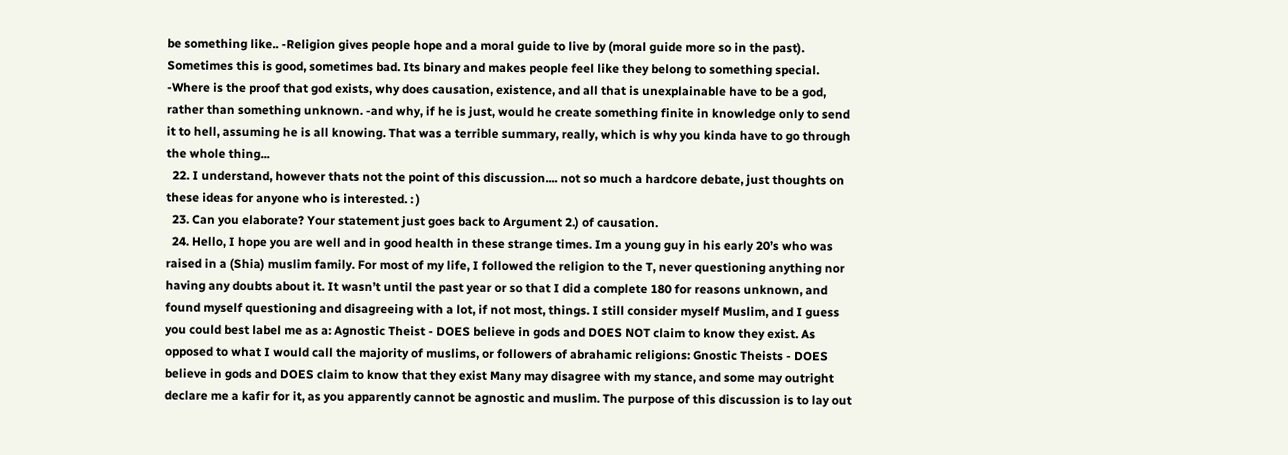be something like.. -Religion gives people hope and a moral guide to live by (moral guide more so in the past). Sometimes this is good, sometimes bad. Its binary and makes people feel like they belong to something special. -Where is the proof that god exists, why does causation, existence, and all that is unexplainable have to be a god, rather than something unknown. -and why, if he is just, would he create something finite in knowledge only to send it to hell, assuming he is all knowing. That was a terrible summary, really, which is why you kinda have to go through the whole thing...
  22. I understand, however thats not the point of this discussion.... not so much a hardcore debate, just thoughts on these ideas for anyone who is interested. : )
  23. Can you elaborate? Your statement just goes back to Argument 2.) of causation.
  24. Hello, I hope you are well and in good health in these strange times. Im a young guy in his early 20’s who was raised in a (Shia) muslim family. For most of my life, I followed the religion to the T, never questioning anything nor having any doubts about it. It wasn’t until the past year or so that I did a complete 180 for reasons unknown, and found myself questioning and disagreeing with a lot, if not most, things. I still consider myself Muslim, and I guess you could best label me as a: Agnostic Theist - DOES believe in gods and DOES NOT claim to know they exist. As opposed to what I would call the majority of muslims, or followers of abrahamic religions: Gnostic Theists - DOES believe in gods and DOES claim to know that they exist Many may disagree with my stance, and some may outright declare me a kafir for it, as you apparently cannot be agnostic and muslim. The purpose of this discussion is to lay out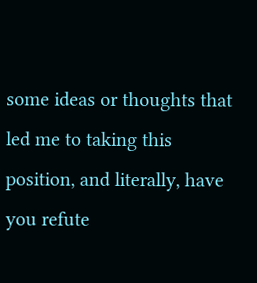some ideas or thoughts that led me to taking this position, and literally, have you refute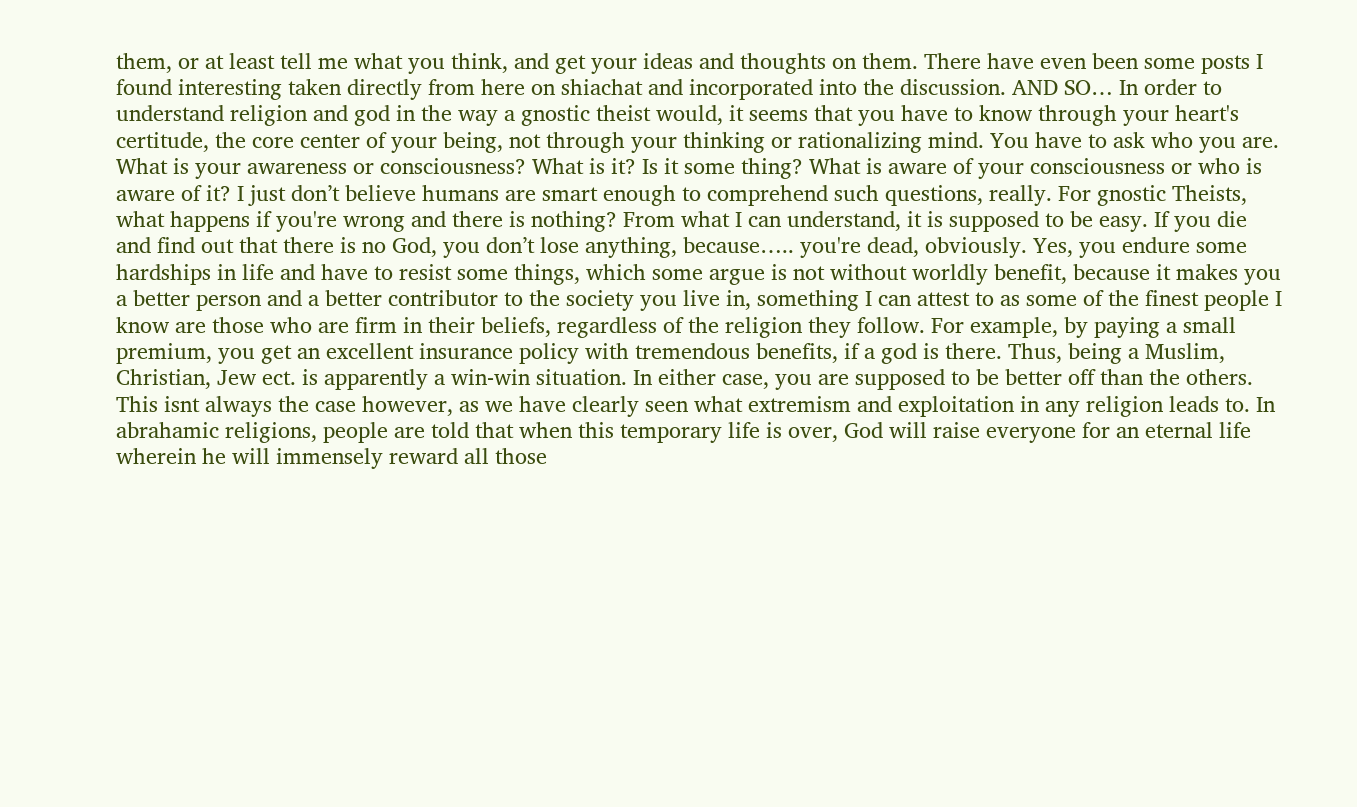them, or at least tell me what you think, and get your ideas and thoughts on them. There have even been some posts I found interesting taken directly from here on shiachat and incorporated into the discussion. AND SO… In order to understand religion and god in the way a gnostic theist would, it seems that you have to know through your heart's certitude, the core center of your being, not through your thinking or rationalizing mind. You have to ask who you are. What is your awareness or consciousness? What is it? Is it some thing? What is aware of your consciousness or who is aware of it? I just don’t believe humans are smart enough to comprehend such questions, really. For gnostic Theists, what happens if you're wrong and there is nothing? From what I can understand, it is supposed to be easy. If you die and find out that there is no God, you don’t lose anything, because….. you're dead, obviously. Yes, you endure some hardships in life and have to resist some things, which some argue is not without worldly benefit, because it makes you a better person and a better contributor to the society you live in, something I can attest to as some of the finest people I know are those who are firm in their beliefs, regardless of the religion they follow. For example, by paying a small premium, you get an excellent insurance policy with tremendous benefits, if a god is there. Thus, being a Muslim, Christian, Jew ect. is apparently a win-win situation. In either case, you are supposed to be better off than the others. This isnt always the case however, as we have clearly seen what extremism and exploitation in any religion leads to. In abrahamic religions, people are told that when this temporary life is over, God will raise everyone for an eternal life wherein he will immensely reward all those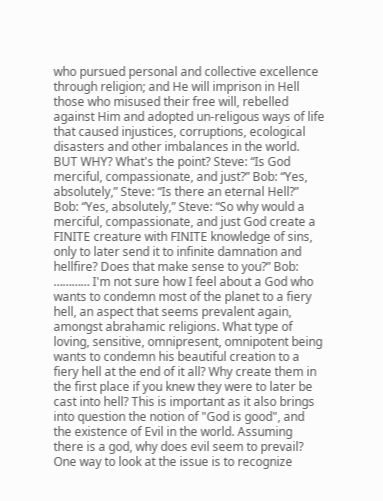who pursued personal and collective excellence through religion; and He will imprison in Hell those who misused their free will, rebelled against Him and adopted un-religous ways of life that caused injustices, corruptions, ecological disasters and other imbalances in the world. BUT WHY? What's the point? Steve: “Is God merciful, compassionate, and just?” Bob: “Yes, absolutely,” Steve: “Is there an eternal Hell?” Bob: “Yes, absolutely,” Steve: “So why would a merciful, compassionate, and just God create a FINITE creature with FINITE knowledge of sins, only to later send it to infinite damnation and hellfire? Does that make sense to you?” Bob: ………… I'm not sure how I feel about a God who wants to condemn most of the planet to a fiery hell, an aspect that seems prevalent again, amongst abrahamic religions. What type of loving, sensitive, omnipresent, omnipotent being wants to condemn his beautiful creation to a fiery hell at the end of it all? Why create them in the first place if you knew they were to later be cast into hell? This is important as it also brings into question the notion of "God is good", and the existence of Evil in the world. Assuming there is a god, why does evil seem to prevail? One way to look at the issue is to recognize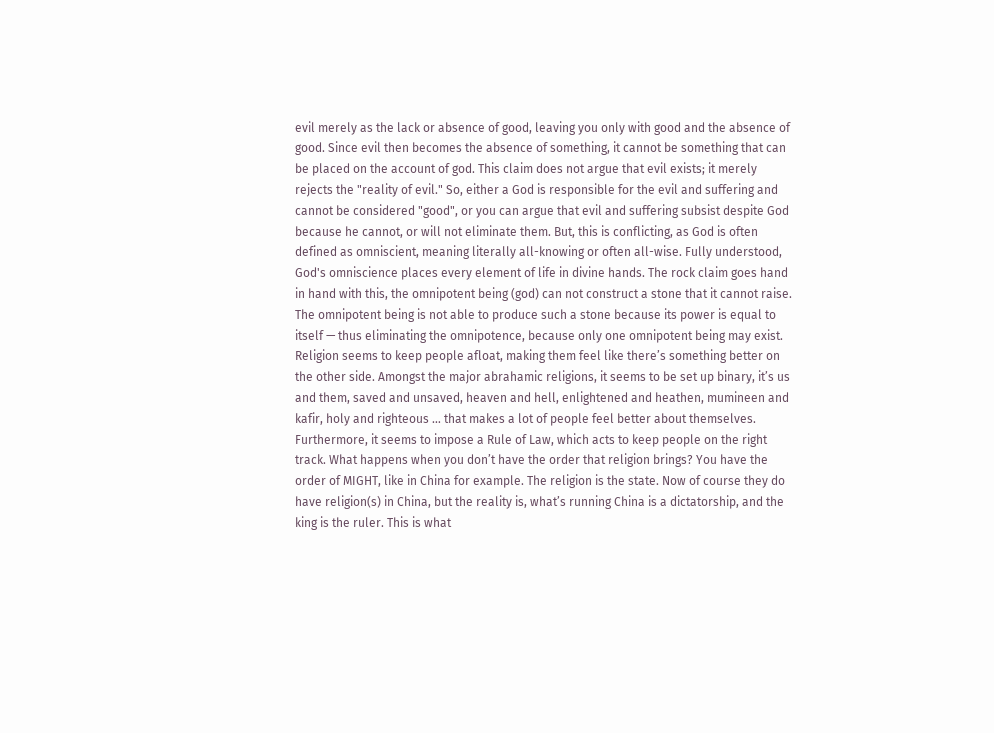evil merely as the lack or absence of good, leaving you only with good and the absence of good. Since evil then becomes the absence of something, it cannot be something that can be placed on the account of god. This claim does not argue that evil exists; it merely rejects the "reality of evil." So, either a God is responsible for the evil and suffering and cannot be considered "good", or you can argue that evil and suffering subsist despite God because he cannot, or will not eliminate them. But, this is conflicting, as God is often defined as omniscient, meaning literally all-knowing or often all-wise. Fully understood, God's omniscience places every element of life in divine hands. The rock claim goes hand in hand with this, the omnipotent being (god) can not construct a stone that it cannot raise. The omnipotent being is not able to produce such a stone because its power is equal to itself — thus eliminating the omnipotence, because only one omnipotent being may exist. Religion seems to keep people afloat, making them feel like there’s something better on the other side. Amongst the major abrahamic religions, it seems to be set up binary, it’s us and them, saved and unsaved, heaven and hell, enlightened and heathen, mumineen and kafir, holy and righteous … that makes a lot of people feel better about themselves. Furthermore, it seems to impose a Rule of Law, which acts to keep people on the right track. What happens when you don’t have the order that religion brings? You have the order of MIGHT, like in China for example. The religion is the state. Now of course they do have religion(s) in China, but the reality is, what’s running China is a dictatorship, and the king is the ruler. This is what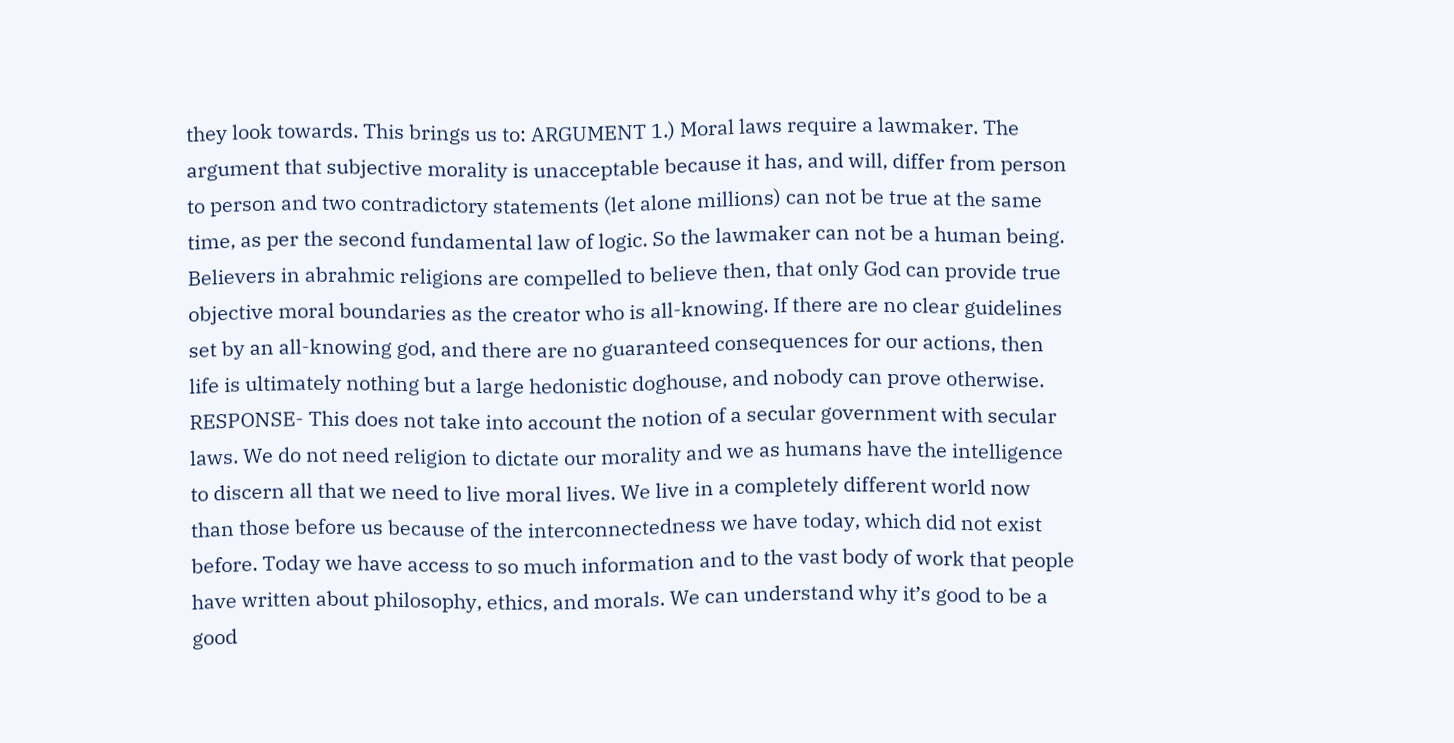they look towards. This brings us to: ARGUMENT 1.) Moral laws require a lawmaker. The argument that subjective morality is unacceptable because it has, and will, differ from person to person and two contradictory statements (let alone millions) can not be true at the same time, as per the second fundamental law of logic. So the lawmaker can not be a human being. Believers in abrahmic religions are compelled to believe then, that only God can provide true objective moral boundaries as the creator who is all-knowing. If there are no clear guidelines set by an all-knowing god, and there are no guaranteed consequences for our actions, then life is ultimately nothing but a large hedonistic doghouse, and nobody can prove otherwise. RESPONSE- This does not take into account the notion of a secular government with secular laws. We do not need religion to dictate our morality and we as humans have the intelligence to discern all that we need to live moral lives. We live in a completely different world now than those before us because of the interconnectedness we have today, which did not exist before. Today we have access to so much information and to the vast body of work that people have written about philosophy, ethics, and morals. We can understand why it’s good to be a good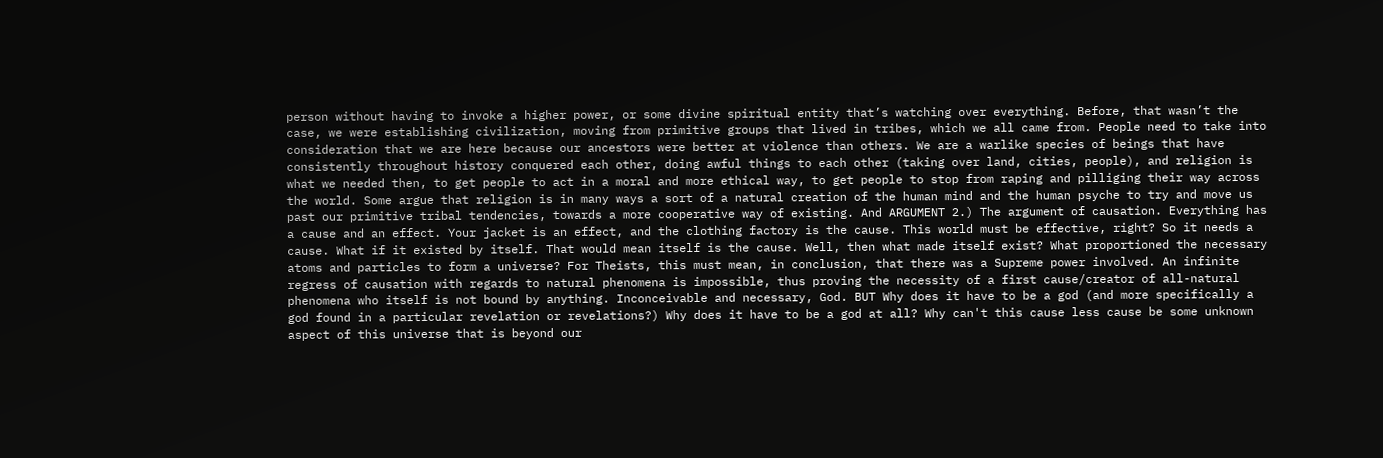person without having to invoke a higher power, or some divine spiritual entity that’s watching over everything. Before, that wasn’t the case, we were establishing civilization, moving from primitive groups that lived in tribes, which we all came from. People need to take into consideration that we are here because our ancestors were better at violence than others. We are a warlike species of beings that have consistently throughout history conquered each other, doing awful things to each other (taking over land, cities, people), and religion is what we needed then, to get people to act in a moral and more ethical way, to get people to stop from raping and pilliging their way across the world. Some argue that religion is in many ways a sort of a natural creation of the human mind and the human psyche to try and move us past our primitive tribal tendencies, towards a more cooperative way of existing. And ARGUMENT 2.) The argument of causation. Everything has a cause and an effect. Your jacket is an effect, and the clothing factory is the cause. This world must be effective, right? So it needs a cause. What if it existed by itself. That would mean itself is the cause. Well, then what made itself exist? What proportioned the necessary atoms and particles to form a universe? For Theists, this must mean, in conclusion, that there was a Supreme power involved. An infinite regress of causation with regards to natural phenomena is impossible, thus proving the necessity of a first cause/creator of all-natural phenomena who itself is not bound by anything. Inconceivable and necessary, God. BUT Why does it have to be a god (and more specifically a god found in a particular revelation or revelations?) Why does it have to be a god at all? Why can't this cause less cause be some unknown aspect of this universe that is beyond our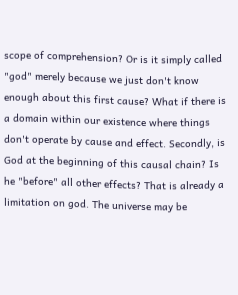scope of comprehension? Or is it simply called "god" merely because we just don't know enough about this first cause? What if there is a domain within our existence where things don't operate by cause and effect. Secondly, is God at the beginning of this causal chain? Is he "before" all other effects? That is already a limitation on god. The universe may be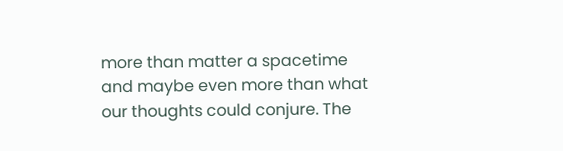more than matter a spacetime and maybe even more than what our thoughts could conjure. The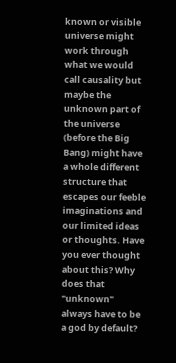known or visible universe might work through what we would call causality but maybe the unknown part of the universe (before the Big Bang) might have a whole different structure that escapes our feeble imaginations and our limited ideas or thoughts. Have you ever thought about this? Why does that "unknown" always have to be a god by default?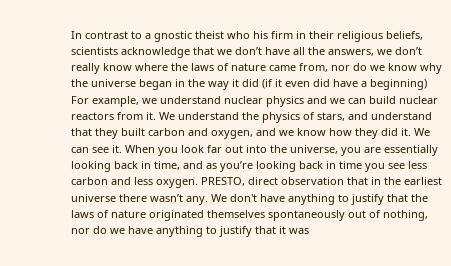In contrast to a gnostic theist who his firm in their religious beliefs, scientists acknowledge that we don’t have all the answers, we don’t really know where the laws of nature came from, nor do we know why the universe began in the way it did (if it even did have a beginning) For example, we understand nuclear physics and we can build nuclear reactors from it. We understand the physics of stars, and understand that they built carbon and oxygen, and we know how they did it. We can see it. When you look far out into the universe, you are essentially looking back in time, and as you’re looking back in time you see less carbon and less oxygen. PRESTO, direct observation that in the earliest universe there wasn’t any. We don't have anything to justify that the laws of nature originated themselves spontaneously out of nothing, nor do we have anything to justify that it was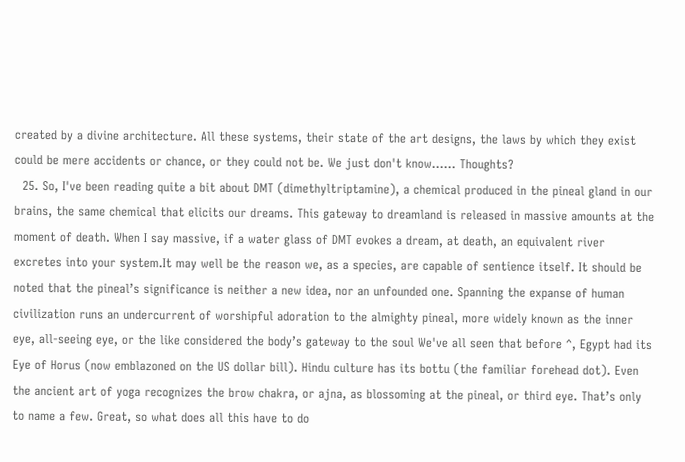created by a divine architecture. All these systems, their state of the art designs, the laws by which they exist could be mere accidents or chance, or they could not be. We just don't know…… Thoughts?
  25. So, I've been reading quite a bit about DMT (dimethyltriptamine), a chemical produced in the pineal gland in our brains, the same chemical that elicits our dreams. This gateway to dreamland is released in massive amounts at the moment of death. When I say massive, if a water glass of DMT evokes a dream, at death, an equivalent river excretes into your system.It may well be the reason we, as a species, are capable of sentience itself. It should be noted that the pineal’s significance is neither a new idea, nor an unfounded one. Spanning the expanse of human civilization runs an undercurrent of worshipful adoration to the almighty pineal, more widely known as the inner eye, all-seeing eye, or the like considered the body’s gateway to the soul We've all seen that before ^, Egypt had its Eye of Horus (now emblazoned on the US dollar bill). Hindu culture has its bottu (the familiar forehead dot). Even the ancient art of yoga recognizes the brow chakra, or ajna, as blossoming at the pineal, or third eye. That’s only to name a few. Great, so what does all this have to do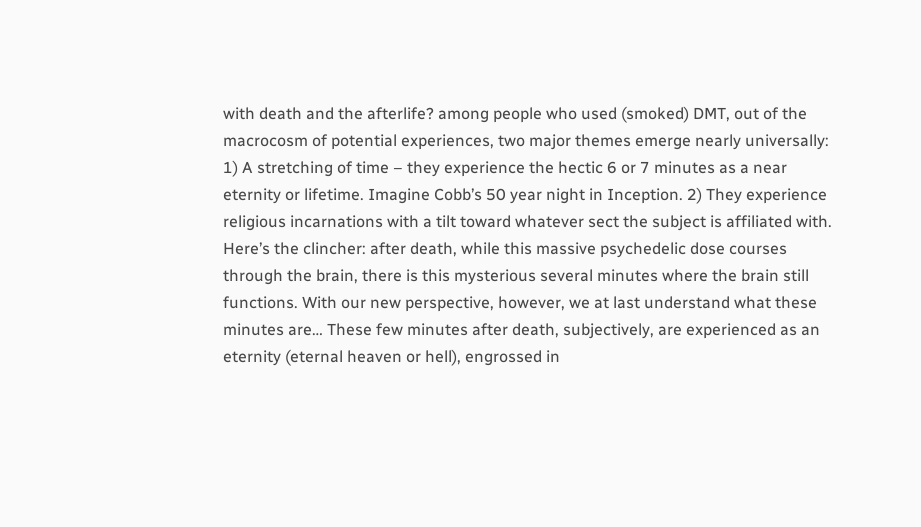with death and the afterlife? among people who used (smoked) DMT, out of the macrocosm of potential experiences, two major themes emerge nearly universally: 1) A stretching of time – they experience the hectic 6 or 7 minutes as a near eternity or lifetime. Imagine Cobb’s 50 year night in Inception. 2) They experience religious incarnations with a tilt toward whatever sect the subject is affiliated with. Here’s the clincher: after death, while this massive psychedelic dose courses through the brain, there is this mysterious several minutes where the brain still functions. With our new perspective, however, we at last understand what these minutes are… These few minutes after death, subjectively, are experienced as an eternity (eternal heaven or hell), engrossed in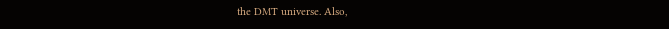the DMT universe. Also,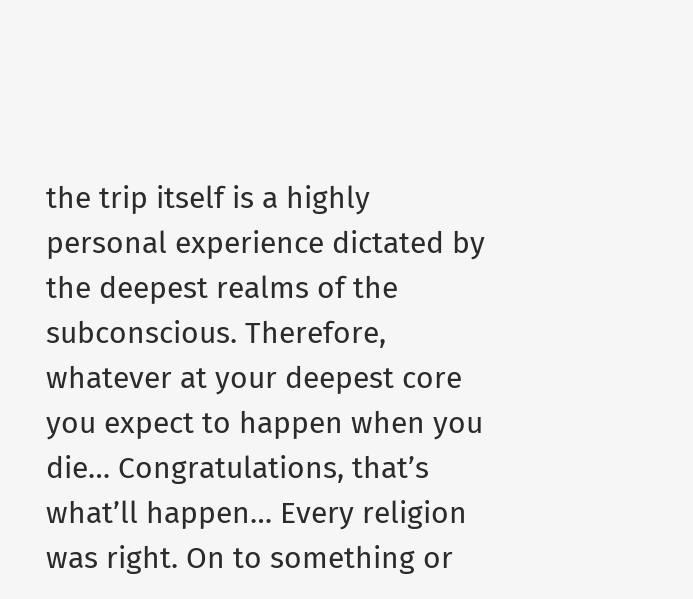the trip itself is a highly personal experience dictated by the deepest realms of the subconscious. Therefore, whatever at your deepest core you expect to happen when you die… Congratulations, that’s what’ll happen… Every religion was right. On to something or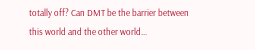totally off? Can DMT be the barrier between this world and the other world...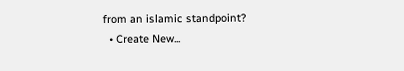from an islamic standpoint?
  • Create New...